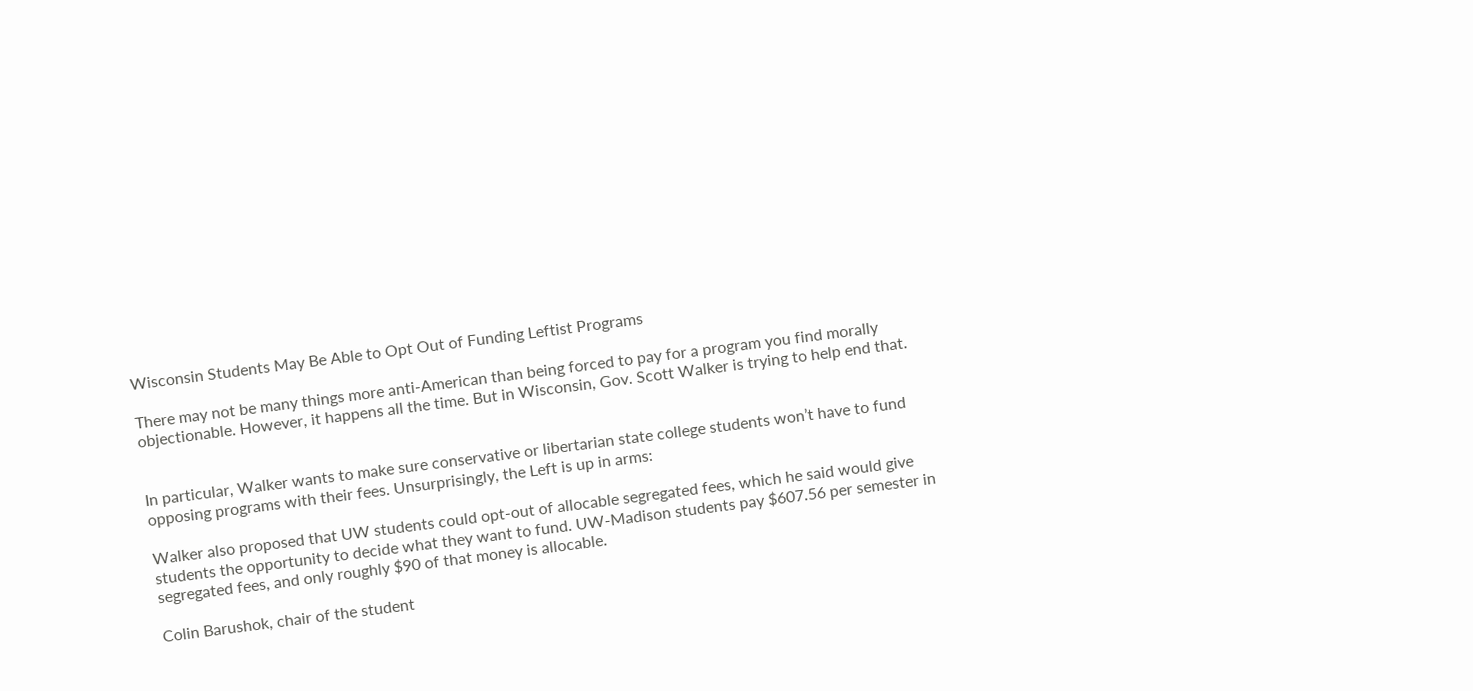Wisconsin Students May Be Able to Opt Out of Funding Leftist Programs

There may not be many things more anti-American than being forced to pay for a program you find morally objectionable. However, it happens all the time. But in Wisconsin, Gov. Scott Walker is trying to help end that.


In particular, Walker wants to make sure conservative or libertarian state college students won’t have to fund opposing programs with their fees. Unsurprisingly, the Left is up in arms:

Walker also proposed that UW students could opt-out of allocable segregated fees, which he said would give students the opportunity to decide what they want to fund. UW-Madison students pay $607.56 per semester in segregated fees, and only roughly $90 of that money is allocable.

Colin Barushok, chair of the student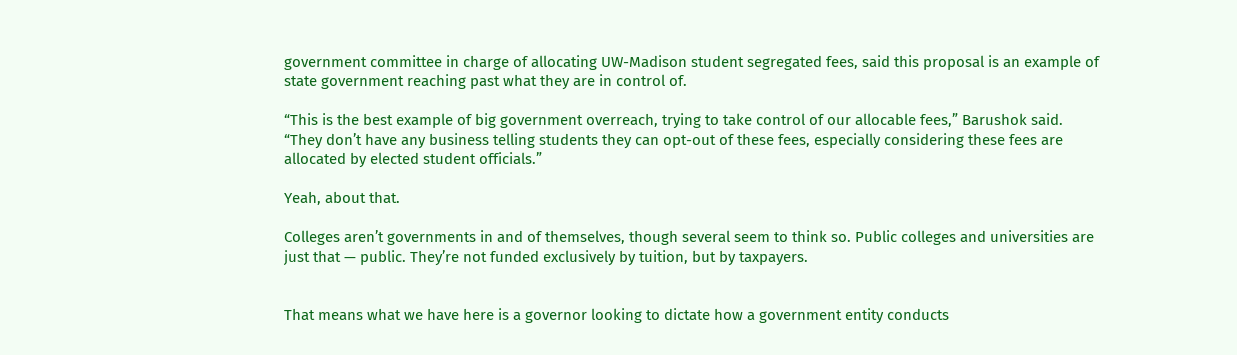government committee in charge of allocating UW-Madison student segregated fees, said this proposal is an example of state government reaching past what they are in control of.

“This is the best example of big government overreach, trying to take control of our allocable fees,” Barushok said. “They don’t have any business telling students they can opt-out of these fees, especially considering these fees are allocated by elected student officials.”

Yeah, about that.

Colleges aren’t governments in and of themselves, though several seem to think so. Public colleges and universities are just that — public. They’re not funded exclusively by tuition, but by taxpayers.


That means what we have here is a governor looking to dictate how a government entity conducts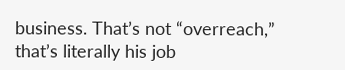business. That’s not “overreach,” that’s literally his job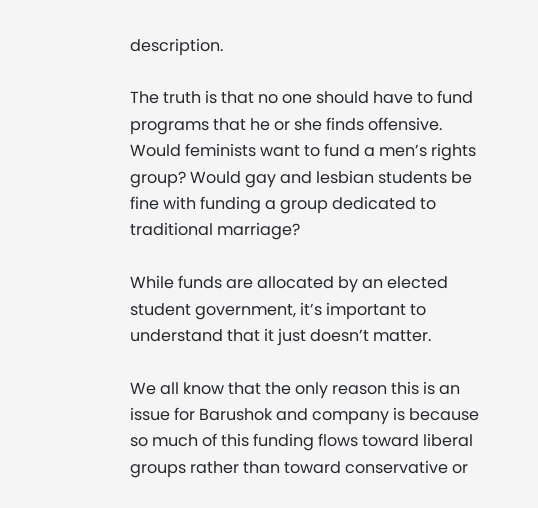description.

The truth is that no one should have to fund programs that he or she finds offensive. Would feminists want to fund a men’s rights group? Would gay and lesbian students be fine with funding a group dedicated to traditional marriage?

While funds are allocated by an elected student government, it’s important to understand that it just doesn’t matter.

We all know that the only reason this is an issue for Barushok and company is because so much of this funding flows toward liberal groups rather than toward conservative or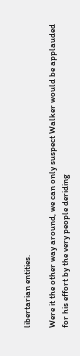libertarian entities.

Were it the other way around, we can only suspect Walker would be applauded for his effort by the very people deriding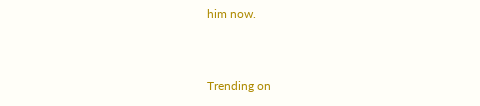him now.


Trending on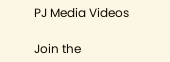PJ Media Videos

Join the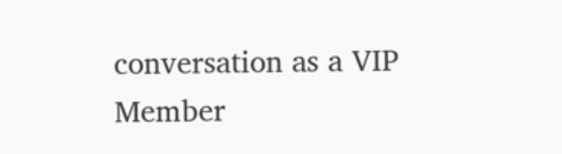conversation as a VIP Member